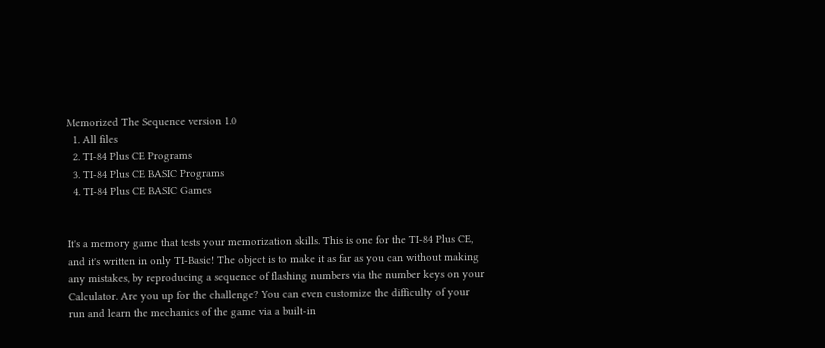Memorized The Sequence version 1.0
  1. All files
  2. TI-84 Plus CE Programs
  3. TI-84 Plus CE BASIC Programs
  4. TI-84 Plus CE BASIC Games


It's a memory game that tests your memorization skills. This is one for the TI-84 Plus CE, and it's written in only TI-Basic! The object is to make it as far as you can without making any mistakes, by reproducing a sequence of flashing numbers via the number keys on your Calculator. Are you up for the challenge? You can even customize the difficulty of your run and learn the mechanics of the game via a built-in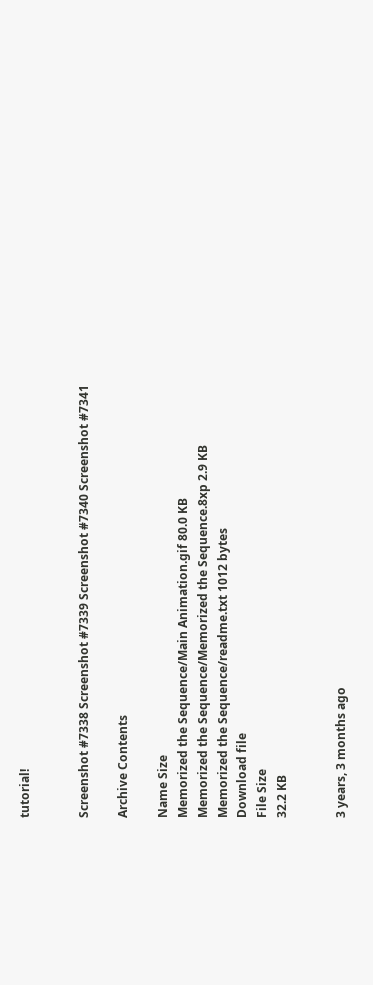tutorial!


Screenshot #7338 Screenshot #7339 Screenshot #7340 Screenshot #7341

Archive Contents

Name Size
Memorized the Sequence/Main Animation.gif 80.0 KB
Memorized the Sequence/Memorized the Sequence.8xp 2.9 KB
Memorized the Sequence/readme.txt 1012 bytes
Download file
File Size
32.2 KB


3 years, 3 months ago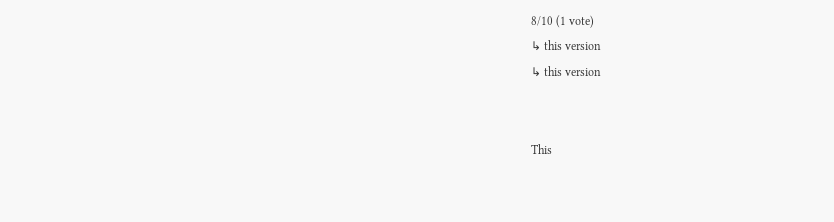8/10 (1 vote)
↳ this version
↳ this version


This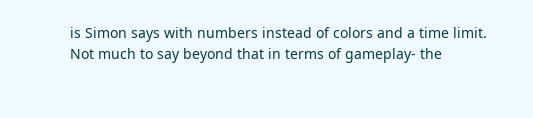is Simon says with numbers instead of colors and a time limit.
Not much to say beyond that in terms of gameplay- the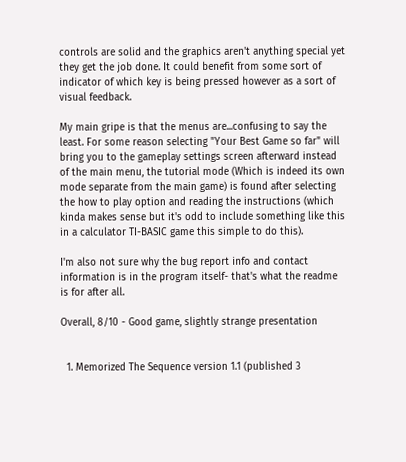controls are solid and the graphics aren't anything special yet they get the job done. It could benefit from some sort of indicator of which key is being pressed however as a sort of visual feedback.

My main gripe is that the menus are...confusing to say the least. For some reason selecting "Your Best Game so far" will bring you to the gameplay settings screen afterward instead of the main menu, the tutorial mode (Which is indeed its own mode separate from the main game) is found after selecting the how to play option and reading the instructions (which kinda makes sense but it's odd to include something like this in a calculator TI-BASIC game this simple to do this).

I'm also not sure why the bug report info and contact information is in the program itself- that's what the readme is for after all.

Overall, 8/10 - Good game, slightly strange presentation


  1. Memorized The Sequence version 1.1 (published 3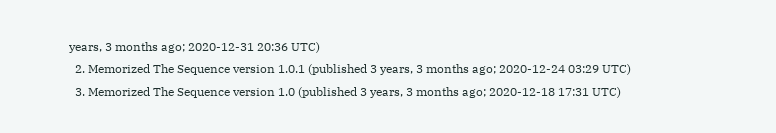years, 3 months ago; 2020-12-31 20:36 UTC)
  2. Memorized The Sequence version 1.0.1 (published 3 years, 3 months ago; 2020-12-24 03:29 UTC)
  3. Memorized The Sequence version 1.0 (published 3 years, 3 months ago; 2020-12-18 17:31 UTC)